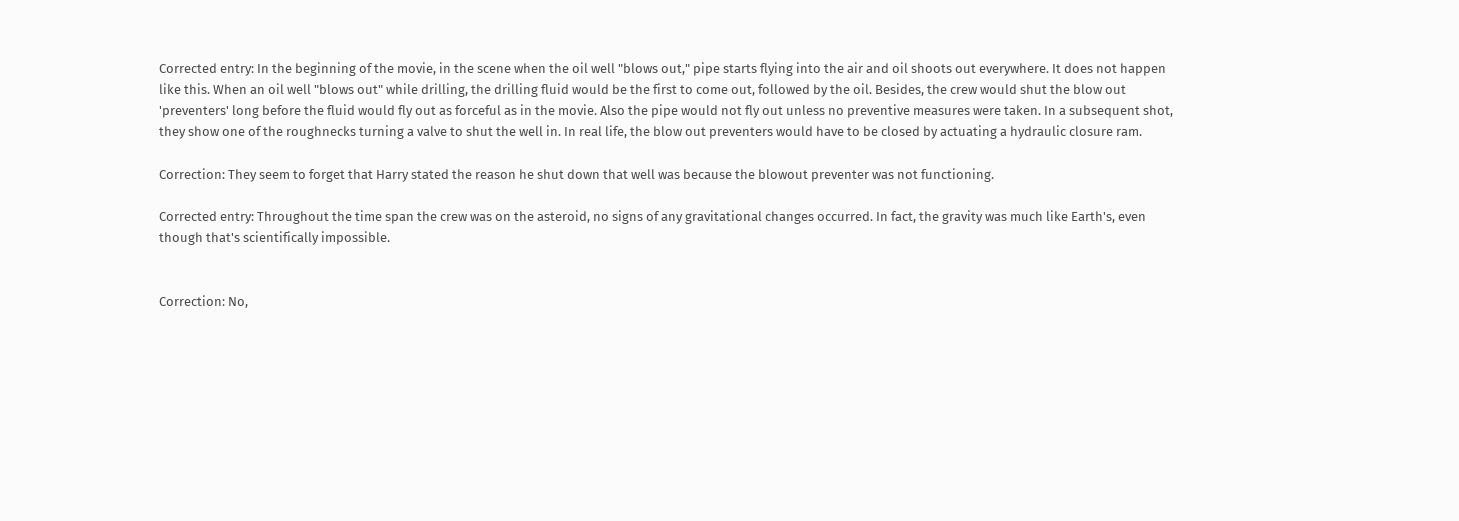Corrected entry: In the beginning of the movie, in the scene when the oil well "blows out," pipe starts flying into the air and oil shoots out everywhere. It does not happen like this. When an oil well "blows out" while drilling, the drilling fluid would be the first to come out, followed by the oil. Besides, the crew would shut the blow out 'preventers' long before the fluid would fly out as forceful as in the movie. Also the pipe would not fly out unless no preventive measures were taken. In a subsequent shot, they show one of the roughnecks turning a valve to shut the well in. In real life, the blow out preventers would have to be closed by actuating a hydraulic closure ram.

Correction: They seem to forget that Harry stated the reason he shut down that well was because the blowout preventer was not functioning.

Corrected entry: Throughout the time span the crew was on the asteroid, no signs of any gravitational changes occurred. In fact, the gravity was much like Earth's, even though that's scientifically impossible.


Correction: No,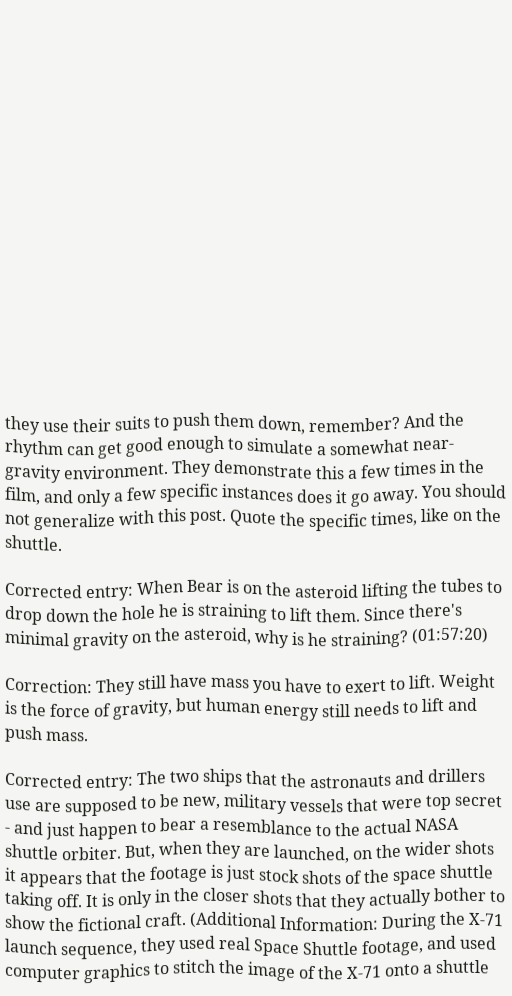they use their suits to push them down, remember? And the rhythm can get good enough to simulate a somewhat near-gravity environment. They demonstrate this a few times in the film, and only a few specific instances does it go away. You should not generalize with this post. Quote the specific times, like on the shuttle.

Corrected entry: When Bear is on the asteroid lifting the tubes to drop down the hole he is straining to lift them. Since there's minimal gravity on the asteroid, why is he straining? (01:57:20)

Correction: They still have mass you have to exert to lift. Weight is the force of gravity, but human energy still needs to lift and push mass.

Corrected entry: The two ships that the astronauts and drillers use are supposed to be new, military vessels that were top secret - and just happen to bear a resemblance to the actual NASA shuttle orbiter. But, when they are launched, on the wider shots it appears that the footage is just stock shots of the space shuttle taking off. It is only in the closer shots that they actually bother to show the fictional craft. (Additional Information: During the X-71 launch sequence, they used real Space Shuttle footage, and used computer graphics to stitch the image of the X-71 onto a shuttle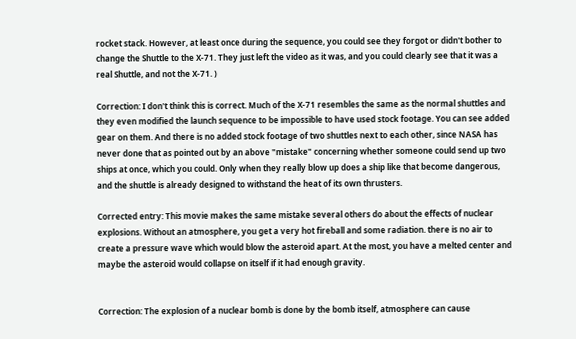rocket stack. However, at least once during the sequence, you could see they forgot or didn't bother to change the Shuttle to the X-71. They just left the video as it was, and you could clearly see that it was a real Shuttle, and not the X-71. )

Correction: I don't think this is correct. Much of the X-71 resembles the same as the normal shuttles and they even modified the launch sequence to be impossible to have used stock footage. You can see added gear on them. And there is no added stock footage of two shuttles next to each other, since NASA has never done that as pointed out by an above "mistake" concerning whether someone could send up two ships at once, which you could. Only when they really blow up does a ship like that become dangerous, and the shuttle is already designed to withstand the heat of its own thrusters.

Corrected entry: This movie makes the same mistake several others do about the effects of nuclear explosions. Without an atmosphere, you get a very hot fireball and some radiation. there is no air to create a pressure wave which would blow the asteroid apart. At the most, you have a melted center and maybe the asteroid would collapse on itself if it had enough gravity.


Correction: The explosion of a nuclear bomb is done by the bomb itself, atmosphere can cause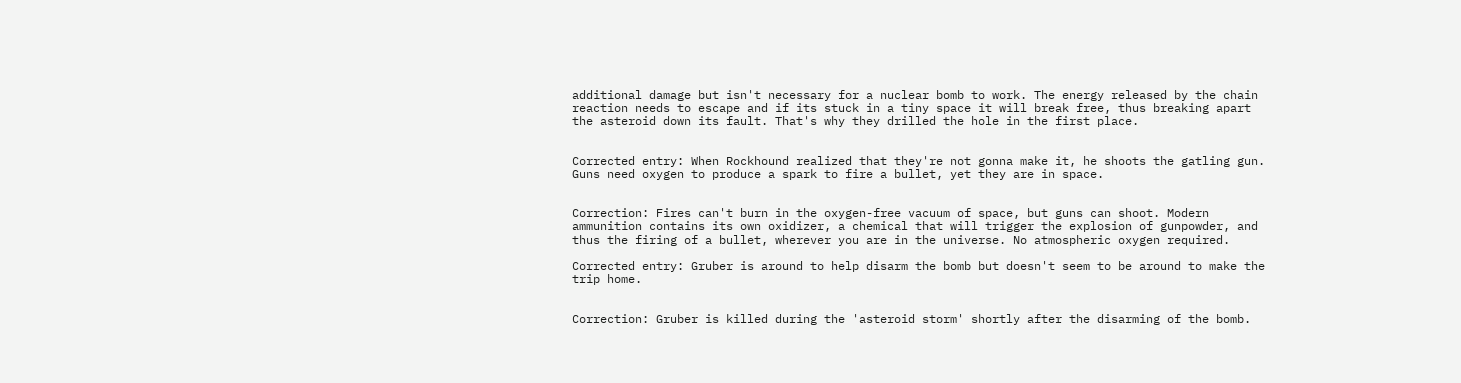additional damage but isn't necessary for a nuclear bomb to work. The energy released by the chain reaction needs to escape and if its stuck in a tiny space it will break free, thus breaking apart the asteroid down its fault. That's why they drilled the hole in the first place.


Corrected entry: When Rockhound realized that they're not gonna make it, he shoots the gatling gun. Guns need oxygen to produce a spark to fire a bullet, yet they are in space.


Correction: Fires can't burn in the oxygen-free vacuum of space, but guns can shoot. Modern ammunition contains its own oxidizer, a chemical that will trigger the explosion of gunpowder, and thus the firing of a bullet, wherever you are in the universe. No atmospheric oxygen required.

Corrected entry: Gruber is around to help disarm the bomb but doesn't seem to be around to make the trip home.


Correction: Gruber is killed during the 'asteroid storm' shortly after the disarming of the bomb.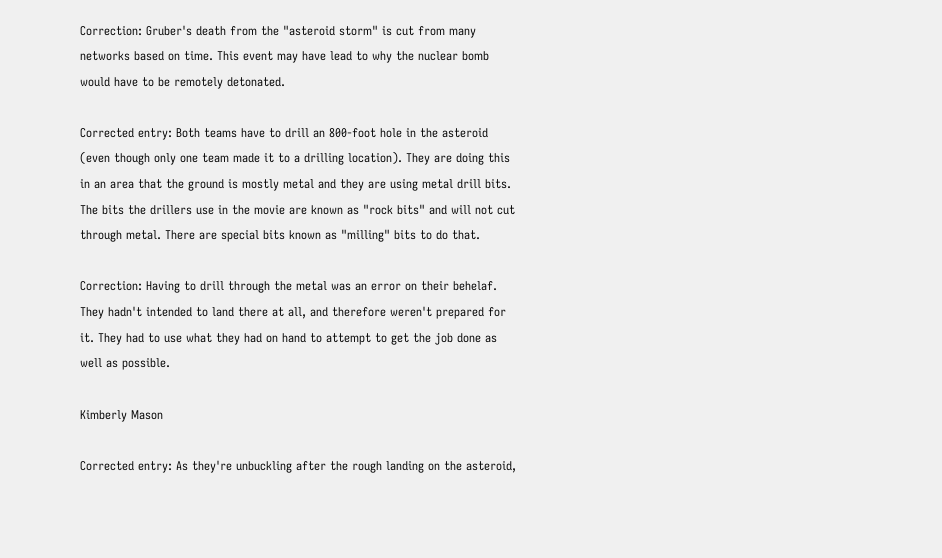Correction: Gruber's death from the "asteroid storm" is cut from many networks based on time. This event may have lead to why the nuclear bomb would have to be remotely detonated.

Corrected entry: Both teams have to drill an 800-foot hole in the asteroid (even though only one team made it to a drilling location). They are doing this in an area that the ground is mostly metal and they are using metal drill bits. The bits the drillers use in the movie are known as "rock bits" and will not cut through metal. There are special bits known as "milling" bits to do that.

Correction: Having to drill through the metal was an error on their behelaf. They hadn't intended to land there at all, and therefore weren't prepared for it. They had to use what they had on hand to attempt to get the job done as well as possible.

Kimberly Mason

Corrected entry: As they're unbuckling after the rough landing on the asteroid,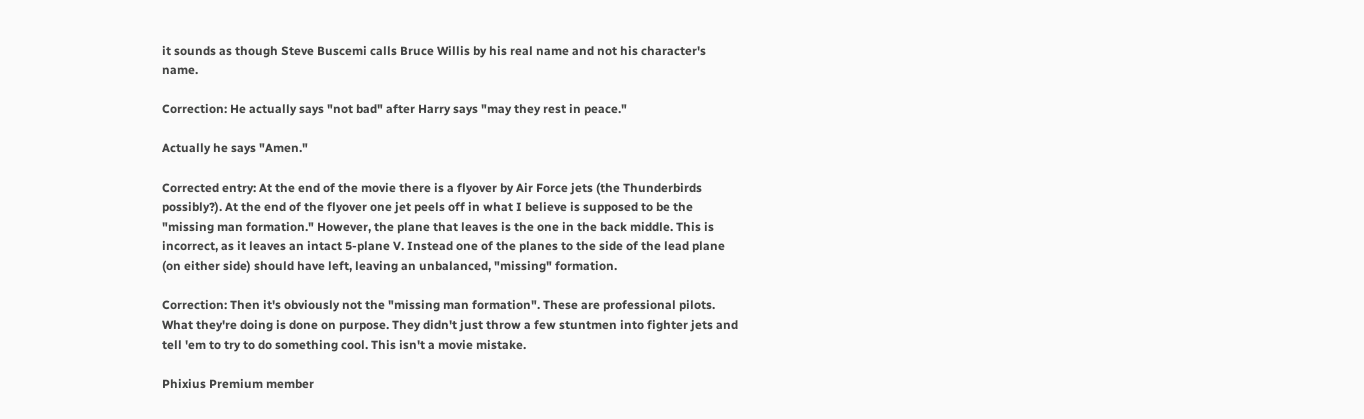it sounds as though Steve Buscemi calls Bruce Willis by his real name and not his character's name.

Correction: He actually says "not bad" after Harry says "may they rest in peace."

Actually he says "Amen."

Corrected entry: At the end of the movie there is a flyover by Air Force jets (the Thunderbirds possibly?). At the end of the flyover one jet peels off in what I believe is supposed to be the "missing man formation." However, the plane that leaves is the one in the back middle. This is incorrect, as it leaves an intact 5-plane V. Instead one of the planes to the side of the lead plane (on either side) should have left, leaving an unbalanced, "missing" formation.

Correction: Then it's obviously not the "missing man formation". These are professional pilots. What they're doing is done on purpose. They didn't just throw a few stuntmen into fighter jets and tell 'em to try to do something cool. This isn't a movie mistake.

Phixius Premium member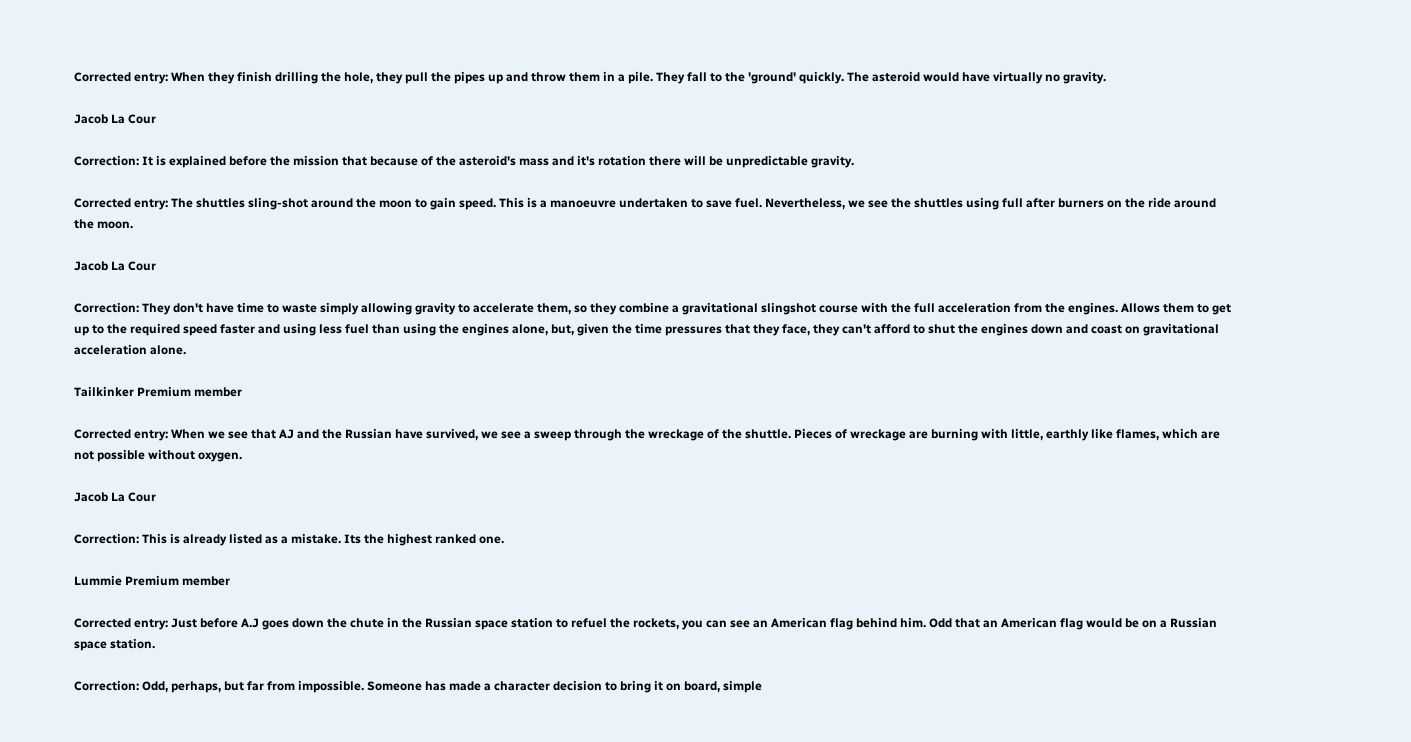Corrected entry: When they finish drilling the hole, they pull the pipes up and throw them in a pile. They fall to the 'ground' quickly. The asteroid would have virtually no gravity.

Jacob La Cour

Correction: It is explained before the mission that because of the asteroid's mass and it's rotation there will be unpredictable gravity.

Corrected entry: The shuttles sling-shot around the moon to gain speed. This is a manoeuvre undertaken to save fuel. Nevertheless, we see the shuttles using full after burners on the ride around the moon.

Jacob La Cour

Correction: They don't have time to waste simply allowing gravity to accelerate them, so they combine a gravitational slingshot course with the full acceleration from the engines. Allows them to get up to the required speed faster and using less fuel than using the engines alone, but, given the time pressures that they face, they can't afford to shut the engines down and coast on gravitational acceleration alone.

Tailkinker Premium member

Corrected entry: When we see that AJ and the Russian have survived, we see a sweep through the wreckage of the shuttle. Pieces of wreckage are burning with little, earthly like flames, which are not possible without oxygen.

Jacob La Cour

Correction: This is already listed as a mistake. Its the highest ranked one.

Lummie Premium member

Corrected entry: Just before A.J goes down the chute in the Russian space station to refuel the rockets, you can see an American flag behind him. Odd that an American flag would be on a Russian space station.

Correction: Odd, perhaps, but far from impossible. Someone has made a character decision to bring it on board, simple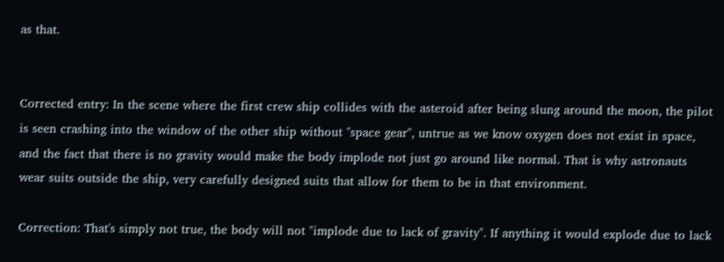as that.


Corrected entry: In the scene where the first crew ship collides with the asteroid after being slung around the moon, the pilot is seen crashing into the window of the other ship without "space gear", untrue as we know oxygen does not exist in space, and the fact that there is no gravity would make the body implode not just go around like normal. That is why astronauts wear suits outside the ship, very carefully designed suits that allow for them to be in that environment.

Correction: That's simply not true, the body will not "implode due to lack of gravity". If anything it would explode due to lack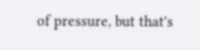of pressure, but that's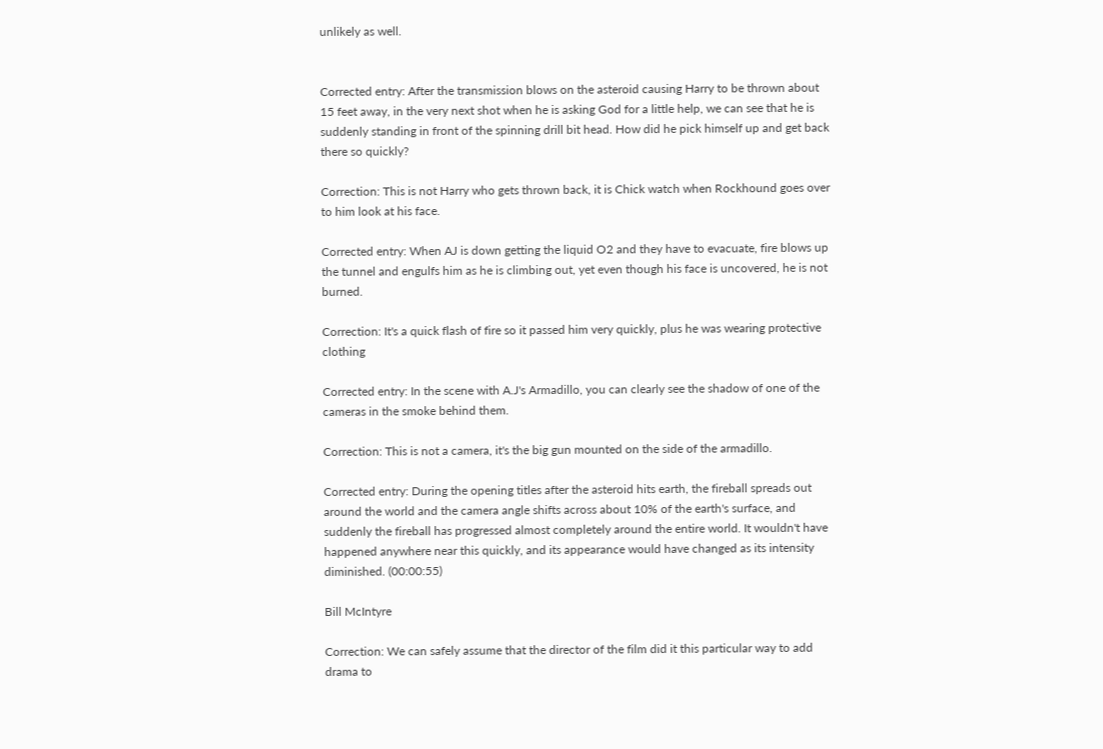unlikely as well.


Corrected entry: After the transmission blows on the asteroid causing Harry to be thrown about 15 feet away, in the very next shot when he is asking God for a little help, we can see that he is suddenly standing in front of the spinning drill bit head. How did he pick himself up and get back there so quickly?

Correction: This is not Harry who gets thrown back, it is Chick watch when Rockhound goes over to him look at his face.

Corrected entry: When AJ is down getting the liquid O2 and they have to evacuate, fire blows up the tunnel and engulfs him as he is climbing out, yet even though his face is uncovered, he is not burned.

Correction: It's a quick flash of fire so it passed him very quickly, plus he was wearing protective clothing

Corrected entry: In the scene with A.J's Armadillo, you can clearly see the shadow of one of the cameras in the smoke behind them.

Correction: This is not a camera, it's the big gun mounted on the side of the armadillo.

Corrected entry: During the opening titles after the asteroid hits earth, the fireball spreads out around the world and the camera angle shifts across about 10% of the earth's surface, and suddenly the fireball has progressed almost completely around the entire world. It wouldn't have happened anywhere near this quickly, and its appearance would have changed as its intensity diminished. (00:00:55)

Bill McIntyre

Correction: We can safely assume that the director of the film did it this particular way to add drama to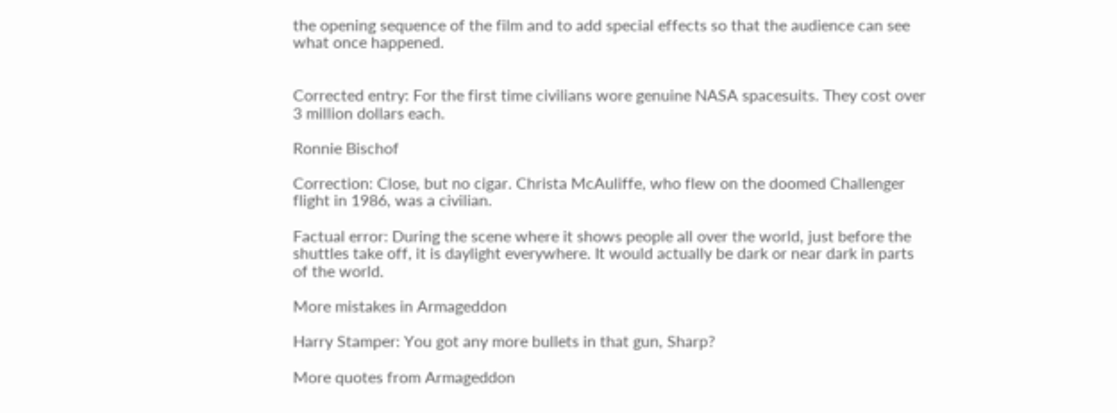the opening sequence of the film and to add special effects so that the audience can see what once happened.


Corrected entry: For the first time civilians wore genuine NASA spacesuits. They cost over 3 million dollars each.

Ronnie Bischof

Correction: Close, but no cigar. Christa McAuliffe, who flew on the doomed Challenger flight in 1986, was a civilian.

Factual error: During the scene where it shows people all over the world, just before the shuttles take off, it is daylight everywhere. It would actually be dark or near dark in parts of the world.

More mistakes in Armageddon

Harry Stamper: You got any more bullets in that gun, Sharp?

More quotes from Armageddon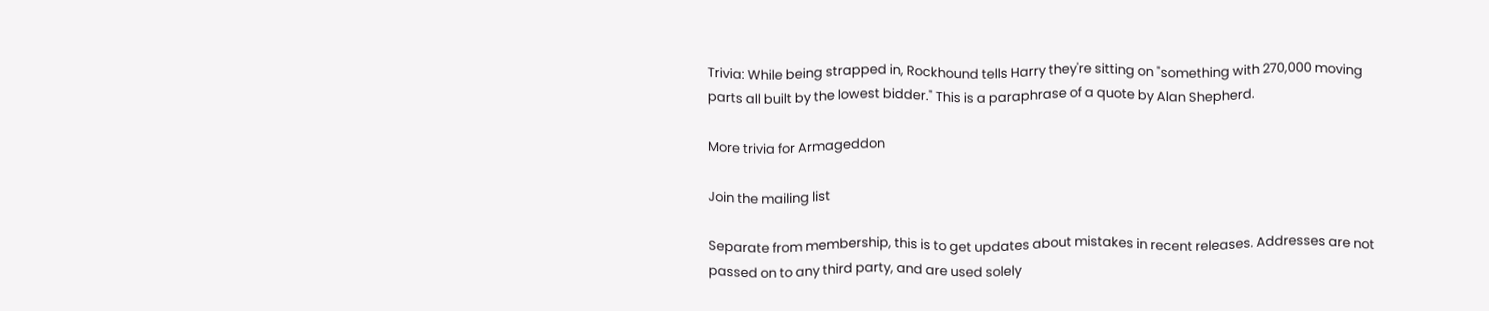Trivia: While being strapped in, Rockhound tells Harry they're sitting on "something with 270,000 moving parts all built by the lowest bidder." This is a paraphrase of a quote by Alan Shepherd.

More trivia for Armageddon

Join the mailing list

Separate from membership, this is to get updates about mistakes in recent releases. Addresses are not passed on to any third party, and are used solely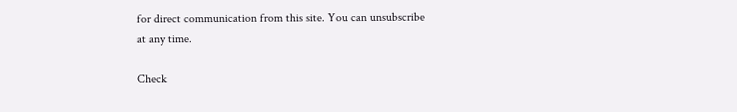for direct communication from this site. You can unsubscribe at any time.

Check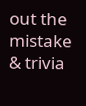out the mistake & trivia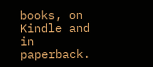books, on Kindle and in paperback.